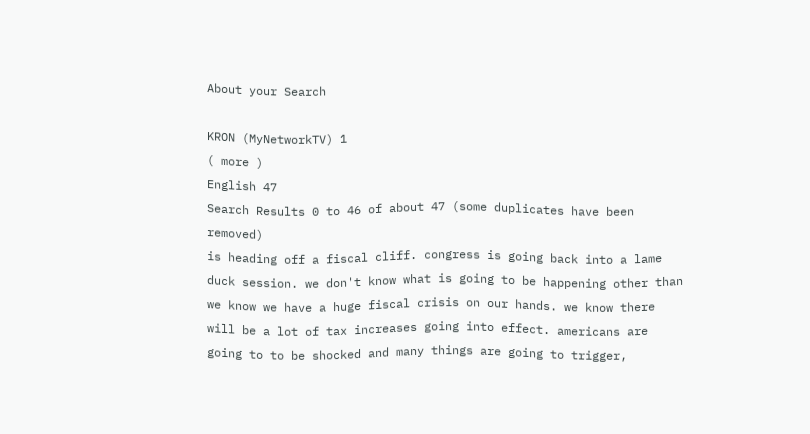About your Search

KRON (MyNetworkTV) 1
( more )
English 47
Search Results 0 to 46 of about 47 (some duplicates have been removed)
is heading off a fiscal cliff. congress is going back into a lame duck session. we don't know what is going to be happening other than we know we have a huge fiscal crisis on our hands. we know there will be a lot of tax increases going into effect. americans are going to to be shocked and many things are going to trigger,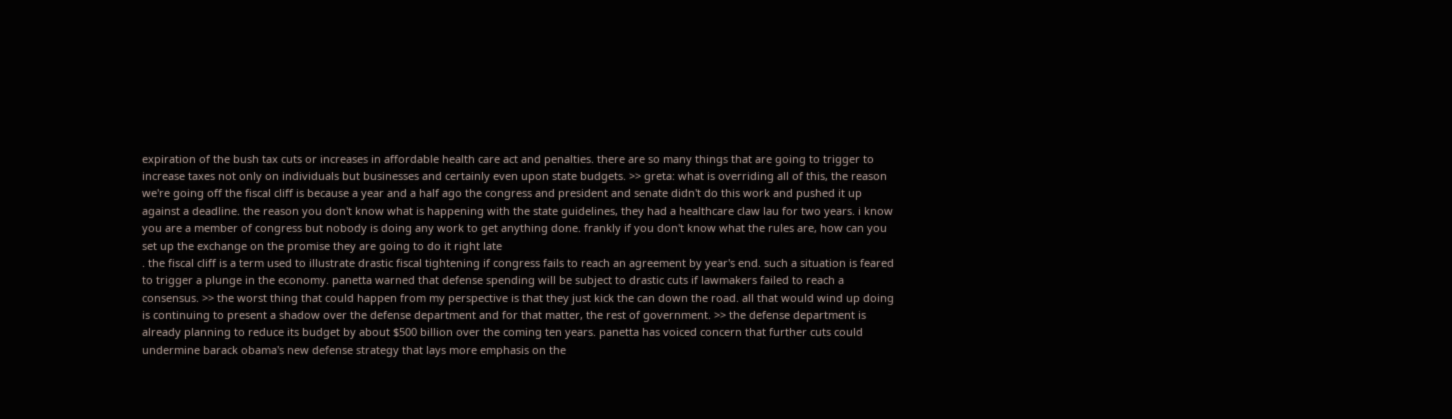expiration of the bush tax cuts or increases in affordable health care act and penalties. there are so many things that are going to trigger to increase taxes not only on individuals but businesses and certainly even upon state budgets. >> greta: what is overriding all of this, the reason we're going off the fiscal cliff is because a year and a half ago the congress and president and senate didn't do this work and pushed it up against a deadline. the reason you don't know what is happening with the state guidelines, they had a healthcare claw lau for two years. i know you are a member of congress but nobody is doing any work to get anything done. frankly if you don't know what the rules are, how can you set up the exchange on the promise they are going to do it right late
. the fiscal cliff is a term used to illustrate drastic fiscal tightening if congress fails to reach an agreement by year's end. such a situation is feared to trigger a plunge in the economy. panetta warned that defense spending will be subject to drastic cuts if lawmakers failed to reach a consensus. >> the worst thing that could happen from my perspective is that they just kick the can down the road. all that would wind up doing is continuing to present a shadow over the defense department and for that matter, the rest of government. >> the defense department is already planning to reduce its budget by about $500 billion over the coming ten years. panetta has voiced concern that further cuts could undermine barack obama's new defense strategy that lays more emphasis on the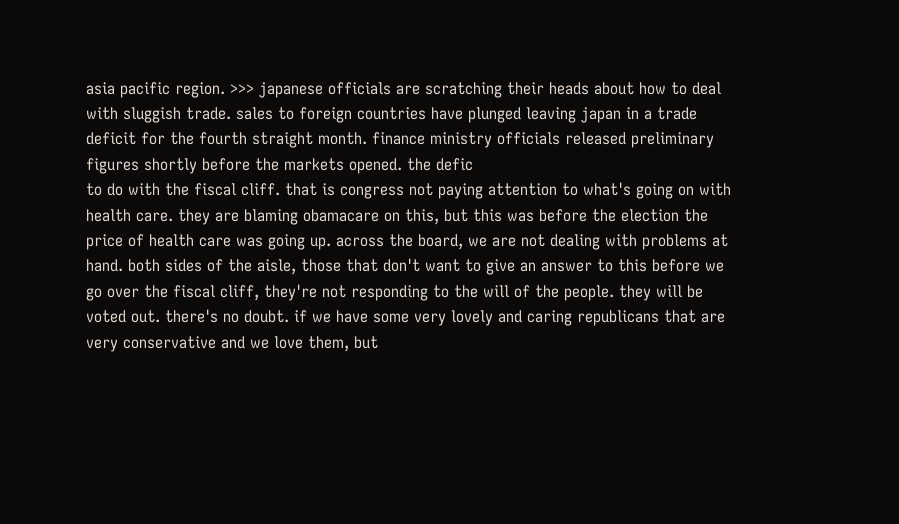asia pacific region. >>> japanese officials are scratching their heads about how to deal with sluggish trade. sales to foreign countries have plunged leaving japan in a trade deficit for the fourth straight month. finance ministry officials released preliminary figures shortly before the markets opened. the defic
to do with the fiscal cliff. that is congress not paying attention to what's going on with health care. they are blaming obamacare on this, but this was before the election the price of health care was going up. across the board, we are not dealing with problems at hand. both sides of the aisle, those that don't want to give an answer to this before we go over the fiscal cliff, they're not responding to the will of the people. they will be voted out. there's no doubt. if we have some very lovely and caring republicans that are very conservative and we love them, but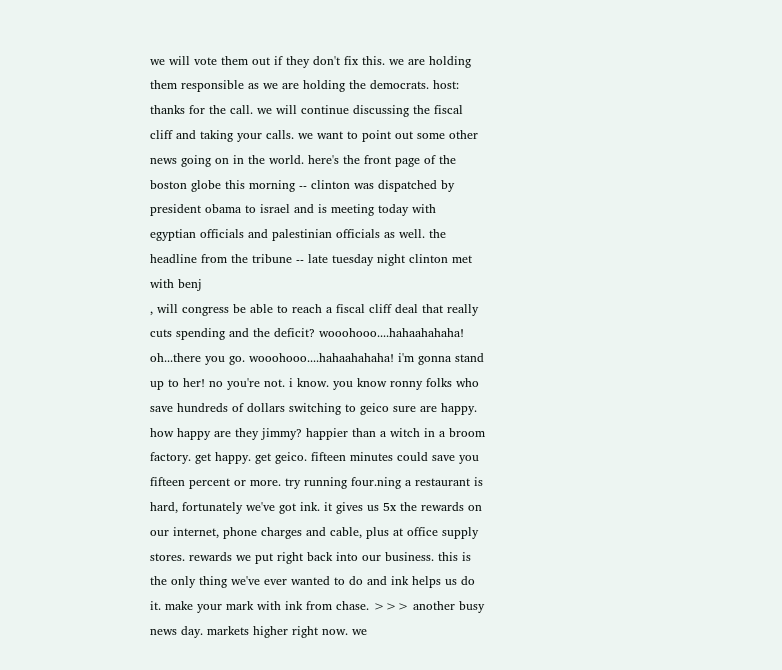we will vote them out if they don't fix this. we are holding them responsible as we are holding the democrats. host: thanks for the call. we will continue discussing the fiscal cliff and taking your calls. we want to point out some other news going on in the world. here's the front page of the boston globe this morning -- clinton was dispatched by president obama to israel and is meeting today with egyptian officials and palestinian officials as well. the headline from the tribune -- late tuesday night clinton met with benj
, will congress be able to reach a fiscal cliff deal that really cuts spending and the deficit? wooohooo....hahaahahaha! oh...there you go. wooohooo....hahaahahaha! i'm gonna stand up to her! no you're not. i know. you know ronny folks who save hundreds of dollars switching to geico sure are happy. how happy are they jimmy? happier than a witch in a broom factory. get happy. get geico. fifteen minutes could save you fifteen percent or more. try running four.ning a restaurant is hard, fortunately we've got ink. it gives us 5x the rewards on our internet, phone charges and cable, plus at office supply stores. rewards we put right back into our business. this is the only thing we've ever wanted to do and ink helps us do it. make your mark with ink from chase. >>> another busy news day. markets higher right now. we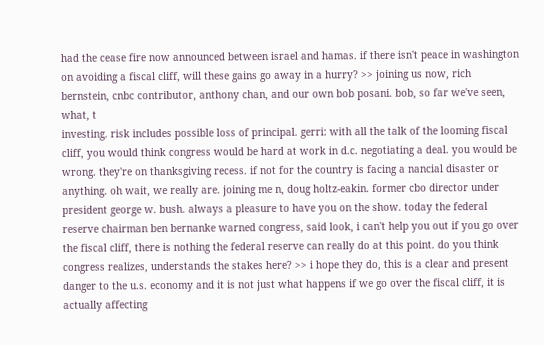had the cease fire now announced between israel and hamas. if there isn't peace in washington on avoiding a fiscal cliff, will these gains go away in a hurry? >> joining us now, rich bernstein, cnbc contributor, anthony chan, and our own bob posani. bob, so far we've seen, what, t
investing. risk includes possible loss of principal. gerri: with all the talk of the looming fiscal cliff, you would think congress would be hard at work in d.c. negotiating a deal. you would be wrong. they're on thanksgiving recess. if not for the country is facing a nancial disaster or anything. oh wait, we really are. joining me n, doug holtz-eakin. former cbo director under president george w. bush. always a pleasure to have you on the show. today the federal reserve chairman ben bernanke warned congress, said look, i can't help you out if you go over the fiscal cliff, there is nothing the federal reserve can really do at this point. do you think congress realizes, understands the stakes here? >> i hope they do, this is a clear and present danger to the u.s. economy and it is not just what happens if we go over the fiscal cliff, it is actually affecting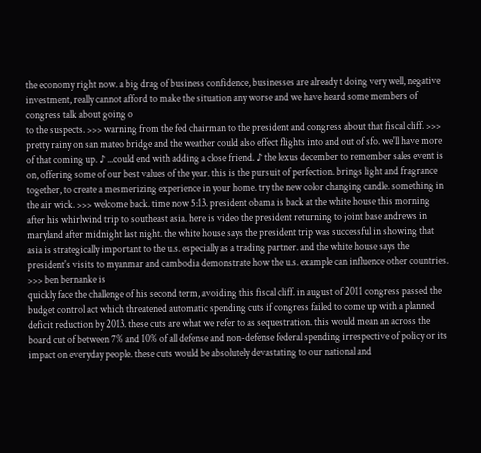the economy right now. a big drag of business confidence, businesses are already t doing very well, negative investment, really cannot afford to make the situation any worse and we have heard some members of congress talk about going o
to the suspects. >>> warning from the fed chairman to the president and congress about that fiscal cliff. >>> pretty rainy on san mateo bridge and the weather could also effect flights into and out of sfo. we'll have more of that coming up. ♪ ...could end with adding a close friend. ♪ the lexus december to remember sales event is on, offering some of our best values of the year. this is the pursuit of perfection. brings light and fragrance together, to create a mesmerizing experience in your home. try the new color changing candle. something in the air wick. >>> welcome back. time now 5:13. president obama is back at the white house this morning after his whirlwind trip to southeast asia. here is video the president returning to joint base andrews in maryland after midnight last night. the white house says the president trip was successful in showing that asia is strategically important to the u.s. especially as a trading partner. and the white house says the president's visits to myanmar and cambodia demonstrate how the u.s. example can influence other countries. >>> ben bernanke is
quickly face the challenge of his second term, avoiding this fiscal cliff. in august of 2011 congress passed the budget control act which threatened automatic spending cuts if congress failed to come up with a planned deficit reduction by 2013. these cuts are what we refer to as sequestration. this would mean an across the board cut of between 7% and 10% of all defense and non-defense federal spending irrespective of policy or its impact on everyday people. these cuts would be absolutely devastating to our national and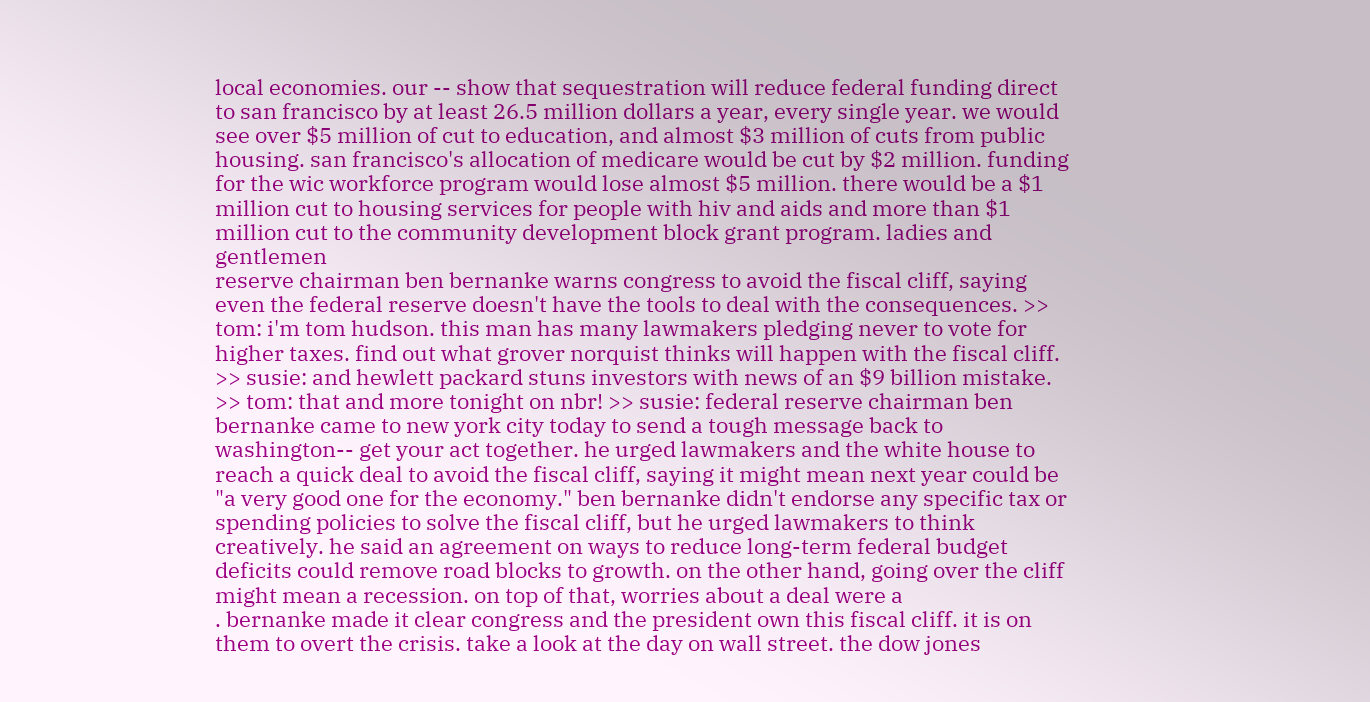local economies. our -- show that sequestration will reduce federal funding direct to san francisco by at least 26.5 million dollars a year, every single year. we would see over $5 million of cut to education, and almost $3 million of cuts from public housing. san francisco's allocation of medicare would be cut by $2 million. funding for the wic workforce program would lose almost $5 million. there would be a $1 million cut to housing services for people with hiv and aids and more than $1 million cut to the community development block grant program. ladies and gentlemen
reserve chairman ben bernanke warns congress to avoid the fiscal cliff, saying even the federal reserve doesn't have the tools to deal with the consequences. >> tom: i'm tom hudson. this man has many lawmakers pledging never to vote for higher taxes. find out what grover norquist thinks will happen with the fiscal cliff. >> susie: and hewlett packard stuns investors with news of an $9 billion mistake. >> tom: that and more tonight on nbr! >> susie: federal reserve chairman ben bernanke came to new york city today to send a tough message back to washington-- get your act together. he urged lawmakers and the white house to reach a quick deal to avoid the fiscal cliff, saying it might mean next year could be "a very good one for the economy." ben bernanke didn't endorse any specific tax or spending policies to solve the fiscal cliff, but he urged lawmakers to think creatively. he said an agreement on ways to reduce long-term federal budget deficits could remove road blocks to growth. on the other hand, going over the cliff might mean a recession. on top of that, worries about a deal were a
. bernanke made it clear congress and the president own this fiscal cliff. it is on them to overt the crisis. take a look at the day on wall street. the dow jones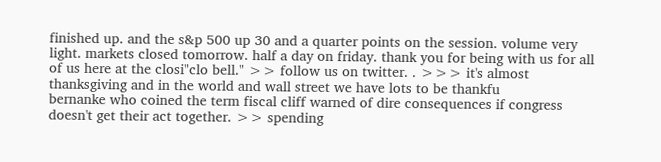finished up. and the s&p 500 up 30 and a quarter points on the session. volume very light. markets closed tomorrow. half a day on friday. thank you for being with us for all of us here at the closi"clo bell." >> follow us on twitter. . >>> it's almost thanksgiving and in the world and wall street we have lots to be thankfu
bernanke who coined the term fiscal cliff warned of dire consequences if congress doesn't get their act together. >> spending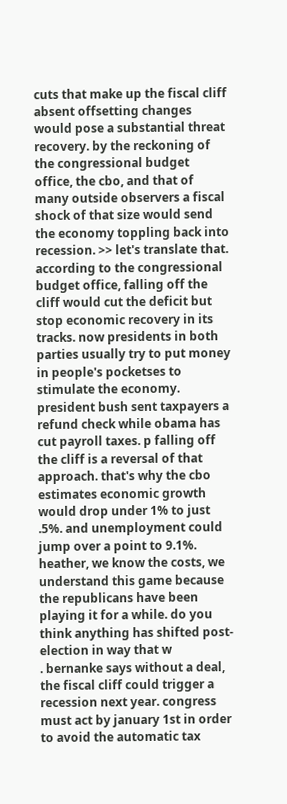cuts that make up the fiscal cliff absent offsetting changes would pose a substantial threat recovery. by the reckoning of the congressional budget office, the cbo, and that of many outside observers a fiscal shock of that size would send the economy toppling back into recession. >> let's translate that. according to the congressional budget office, falling off the cliff would cut the deficit but stop economic recovery in its tracks. now presidents in both parties usually try to put money in people's pocketses to stimulate the economy. president bush sent taxpayers a refund check while obama has cut payroll taxes. p falling off the cliff is a reversal of that approach. that's why the cbo estimates economic growth would drop under 1% to just .5%. and unemployment could jump over a point to 9.1%. heather, we know the costs, we understand this game because the republicans have been playing it for a while. do you think anything has shifted post-election in way that w
. bernanke says without a deal, the fiscal cliff could trigger a recession next year. congress must act by january 1st in order to avoid the automatic tax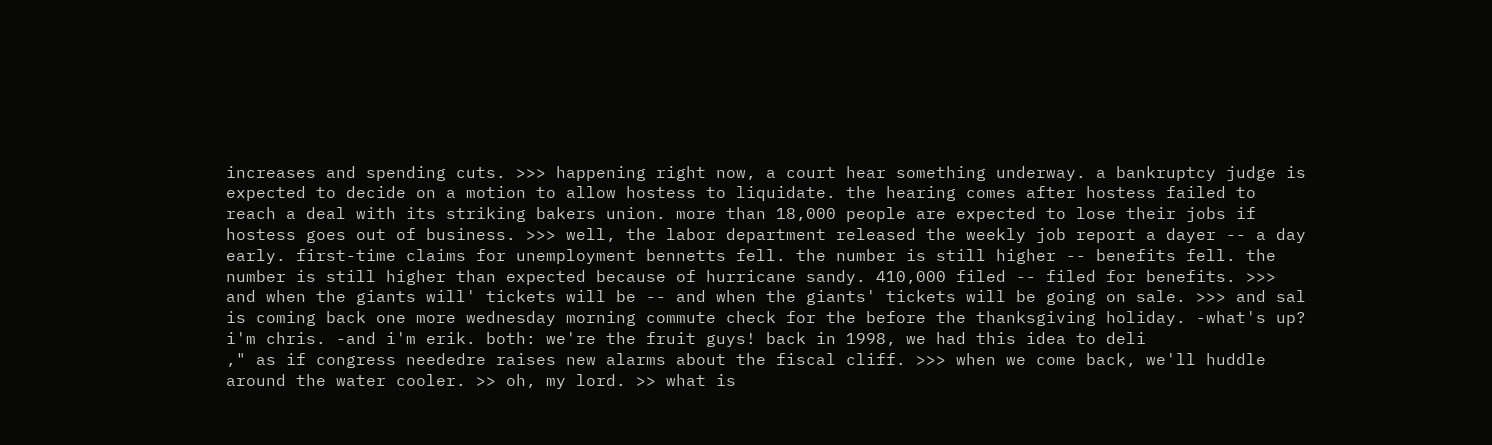increases and spending cuts. >>> happening right now, a court hear something underway. a bankruptcy judge is expected to decide on a motion to allow hostess to liquidate. the hearing comes after hostess failed to reach a deal with its striking bakers union. more than 18,000 people are expected to lose their jobs if hostess goes out of business. >>> well, the labor department released the weekly job report a dayer -- a day early. first-time claims for unemployment bennetts fell. the number is still higher -- benefits fell. the number is still higher than expected because of hurricane sandy. 410,000 filed -- filed for benefits. >>> and when the giants will' tickets will be -- and when the giants' tickets will be going on sale. >>> and sal is coming back one more wednesday morning commute check for the before the thanksgiving holiday. -what's up? i'm chris. -and i'm erik. both: we're the fruit guys! back in 1998, we had this idea to deli
," as if congress neededre raises new alarms about the fiscal cliff. >>> when we come back, we'll huddle around the water cooler. >> oh, my lord. >> what is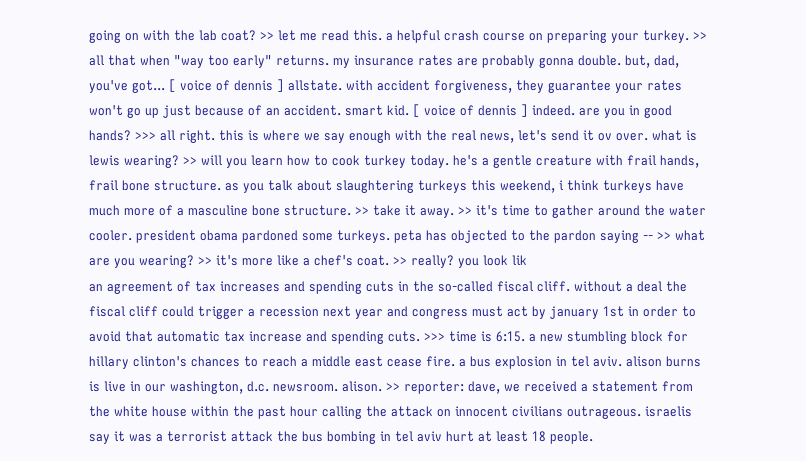going on with the lab coat? >> let me read this. a helpful crash course on preparing your turkey. >> all that when "way too early" returns. my insurance rates are probably gonna double. but, dad, you've got... [ voice of dennis ] allstate. with accident forgiveness, they guarantee your rates won't go up just because of an accident. smart kid. [ voice of dennis ] indeed. are you in good hands? >>> all right. this is where we say enough with the real news, let's send it ov over. what is lewis wearing? >> will you learn how to cook turkey today. he's a gentle creature with frail hands, frail bone structure. as you talk about slaughtering turkeys this weekend, i think turkeys have much more of a masculine bone structure. >> take it away. >> it's time to gather around the water cooler. president obama pardoned some turkeys. peta has objected to the pardon saying -- >> what are you wearing? >> it's more like a chef's coat. >> really? you look lik
an agreement of tax increases and spending cuts in the so-called fiscal cliff. without a deal the fiscal cliff could trigger a recession next year and congress must act by january 1st in order to avoid that automatic tax increase and spending cuts. >>> time is 6:15. a new stumbling block for hillary clinton's chances to reach a middle east cease fire. a bus explosion in tel aviv. alison burns is live in our washington, d.c. newsroom. alison. >> reporter: dave, we received a statement from the white house within the past hour calling the attack on innocent civilians outrageous. israelis say it was a terrorist attack the bus bombing in tel aviv hurt at least 18 people.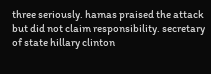three seriously. hamas praised the attack but did not claim responsibility. secretary of state hillary clinton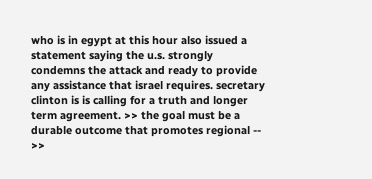who is in egypt at this hour also issued a statement saying the u.s. strongly condemns the attack and ready to provide any assistance that israel requires. secretary clinton is is calling for a truth and longer term agreement. >> the goal must be a durable outcome that promotes regional -- >>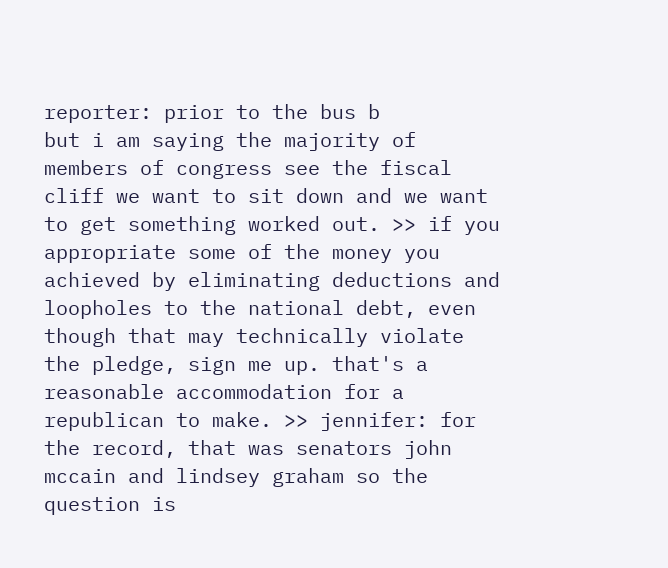reporter: prior to the bus b
but i am saying the majority of members of congress see the fiscal cliff we want to sit down and we want to get something worked out. >> if you appropriate some of the money you achieved by eliminating deductions and loopholes to the national debt, even though that may technically violate the pledge, sign me up. that's a reasonable accommodation for a republican to make. >> jennifer: for the record, that was senators john mccain and lindsey graham so the question is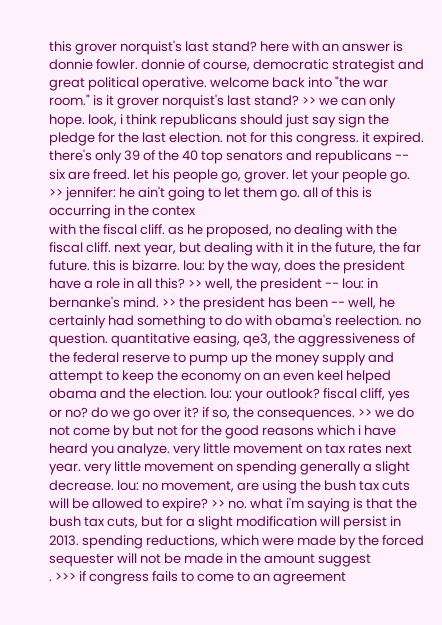this grover norquist's last stand? here with an answer is donnie fowler. donnie of course, democratic strategist and great political operative. welcome back into "the war room." is it grover norquist's last stand? >> we can only hope. look, i think republicans should just say sign the pledge for the last election. not for this congress. it expired. there's only 39 of the 40 top senators and republicans -- six are freed. let his people go, grover. let your people go. >> jennifer: he ain't going to let them go. all of this is occurring in the contex
with the fiscal cliff. as he proposed, no dealing with the fiscal cliff. next year, but dealing with it in the future, the far future. this is bizarre. lou: by the way, does the president have a role in all this? >> well, the president -- lou: in bernanke's mind. >> the president has been -- well, he certainly had something to do with obama's reelection. no question. quantitative easing, qe3, the aggressiveness of the federal reserve to pump up the money supply and attempt to keep the economy on an even keel helped obama and the election. lou: your outlook? fiscal cliff, yes or no? do we go over it? if so, the consequences. >> we do not come by but not for the good reasons which i have heard you analyze. very little movement on tax rates next year. very little movement on spending generally a slight decrease. lou: no movement, are using the bush tax cuts will be allowed to expire? >> no. what i'm saying is that the bush tax cuts, but for a slight modification will persist in 2013. spending reductions, which were made by the forced sequester will not be made in the amount suggest
. >>> if congress fails to come to an agreement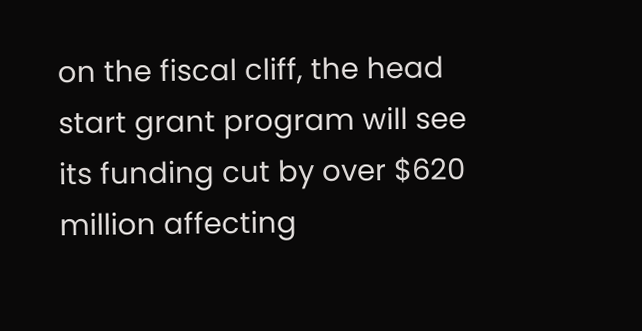on the fiscal cliff, the head start grant program will see its funding cut by over $620 million affecting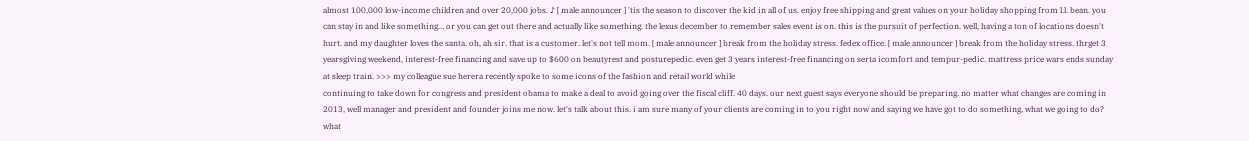almost 100,000 low-income children and over 20,000 jobs. ♪ [ male announcer ] 'tis the season to discover the kid in all of us. enjoy free shipping and great values on your holiday shopping from l.l. bean. you can stay in and like something... or you can get out there and actually like something. the lexus december to remember sales event is on. this is the pursuit of perfection. well, having a ton of locations doesn't hurt. and my daughter loves the santa. oh, ah sir. that is a customer. let's not tell mom. [ male announcer ] break from the holiday stress. fedex office. [ male announcer ] break from the holiday stress. thrget 3 yearsgiving weekend, interest-free financing and save up to $600 on beautyrest and posturepedic. even get 3 years interest-free financing on serta icomfort and tempur-pedic. mattress price wars ends sunday at sleep train. >>> my colleague sue herera recently spoke to some icons of the fashion and retail world while
continuing to take down for congress and president obama to make a deal to avoid going over the fiscal cliff. 40 days. our next guest says everyone should be preparing. no matter what changes are coming in 2013, well manager and president and founder joins me now. let's talk about this. i am sure many of your clients are coming in to you right now and saying we have got to do something, what we going to do? what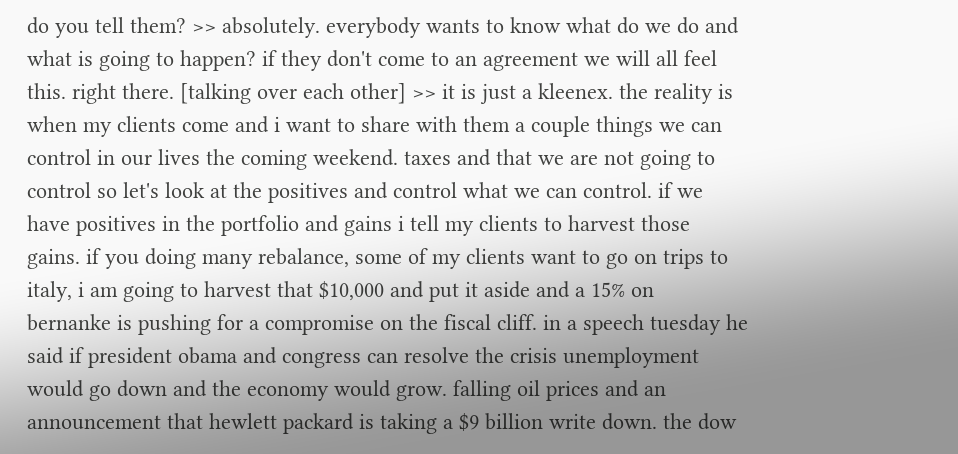do you tell them? >> absolutely. everybody wants to know what do we do and what is going to happen? if they don't come to an agreement we will all feel this. right there. [talking over each other] >> it is just a kleenex. the reality is when my clients come and i want to share with them a couple things we can control in our lives the coming weekend. taxes and that we are not going to control so let's look at the positives and control what we can control. if we have positives in the portfolio and gains i tell my clients to harvest those gains. if you doing many rebalance, some of my clients want to go on trips to italy, i am going to harvest that $10,000 and put it aside and a 15% on
bernanke is pushing for a compromise on the fiscal cliff. in a speech tuesday he said if president obama and congress can resolve the crisis unemployment would go down and the economy would grow. falling oil prices and an announcement that hewlett packard is taking a $9 billion write down. the dow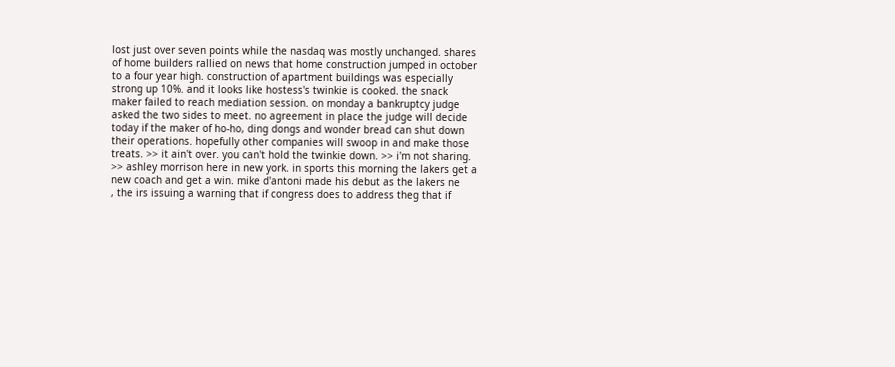lost just over seven points while the nasdaq was mostly unchanged. shares of home builders rallied on news that home construction jumped in october to a four year high. construction of apartment buildings was especially strong up 10%. and it looks like hostess's twinkie is cooked. the snack maker failed to reach mediation session. on monday a bankruptcy judge asked the two sides to meet. no agreement in place the judge will decide today if the maker of ho-ho, ding dongs and wonder bread can shut down their operations. hopefully other companies will swoop in and make those treats. >> it ain't over. you can't hold the twinkie down. >> i'm not sharing. >> ashley morrison here in new york. in sports this morning the lakers get a new coach and get a win. mike d'antoni made his debut as the lakers ne
, the irs issuing a warning that if congress does to address theg that if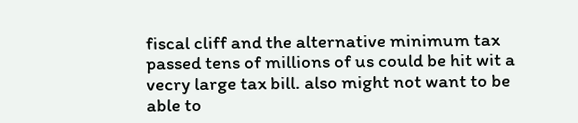fiscal cliff and the alternative minimum tax passed tens of millions of us could be hit wit a vecry large tax bill. also might not want to be able to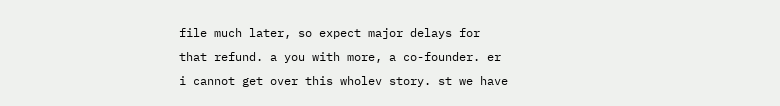file much later, so expect major delays for that refund. a you with more, a co-founder. er i cannot get over this wholev story. st we have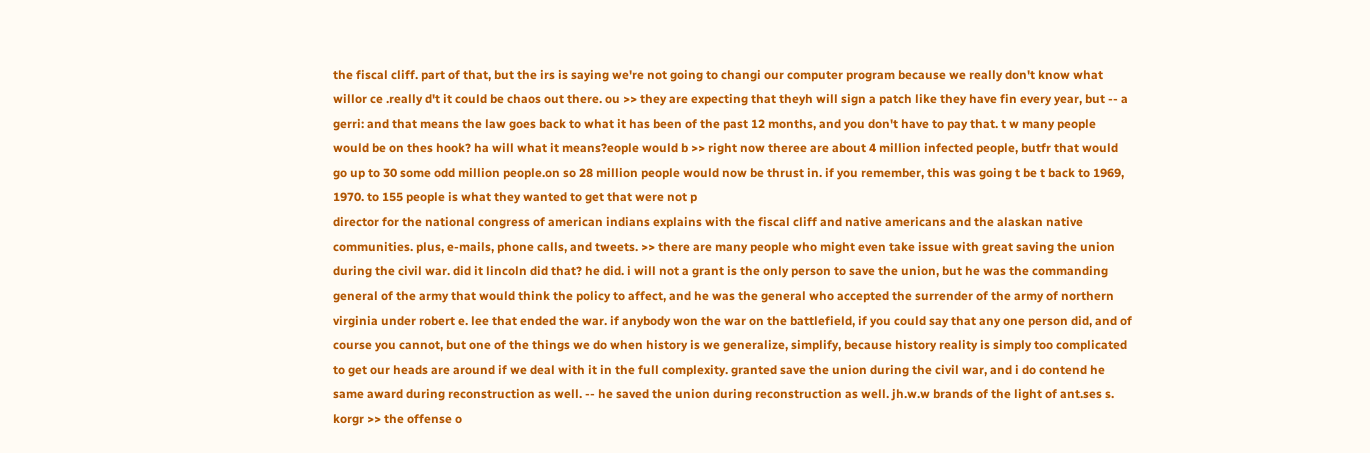the fiscal cliff. part of that, but the irs is saying we're not going to changi our computer program because we really don't know what willor ce .really d't it could be chaos out there. ou >> they are expecting that theyh will sign a patch like they have fin every year, but -- a gerri: and that means the law goes back to what it has been of the past 12 months, and you don't have to pay that. t w many people would be on thes hook? ha will what it means?eople would b >> right now theree are about 4 million infected people, butfr that would go up to 30 some odd million people.on so 28 million people would now be thrust in. if you remember, this was going t be t back to 1969, 1970. to 155 people is what they wanted to get that were not p
director for the national congress of american indians explains with the fiscal cliff and native americans and the alaskan native communities. plus, e-mails, phone calls, and tweets. >> there are many people who might even take issue with great saving the union during the civil war. did it lincoln did that? he did. i will not a grant is the only person to save the union, but he was the commanding general of the army that would think the policy to affect, and he was the general who accepted the surrender of the army of northern virginia under robert e. lee that ended the war. if anybody won the war on the battlefield, if you could say that any one person did, and of course you cannot, but one of the things we do when history is we generalize, simplify, because history reality is simply too complicated to get our heads are around if we deal with it in the full complexity. granted save the union during the civil war, and i do contend he same award during reconstruction as well. -- he saved the union during reconstruction as well. jh.w.w brands of the light of ant.ses s. korgr >> the offense o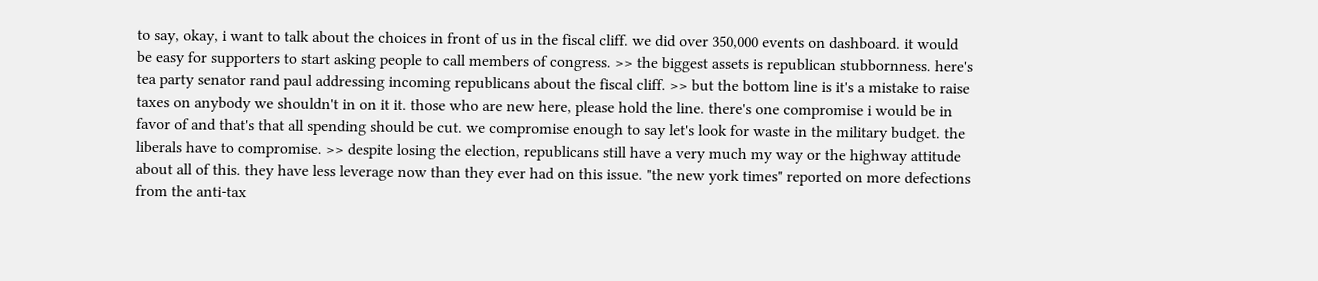to say, okay, i want to talk about the choices in front of us in the fiscal cliff. we did over 350,000 events on dashboard. it would be easy for supporters to start asking people to call members of congress. >> the biggest assets is republican stubbornness. here's tea party senator rand paul addressing incoming republicans about the fiscal cliff. >> but the bottom line is it's a mistake to raise taxes on anybody we shouldn't in on it it. those who are new here, please hold the line. there's one compromise i would be in favor of and that's that all spending should be cut. we compromise enough to say let's look for waste in the military budget. the liberals have to compromise. >> despite losing the election, republicans still have a very much my way or the highway attitude about all of this. they have less leverage now than they ever had on this issue. "the new york times" reported on more defections from the anti-tax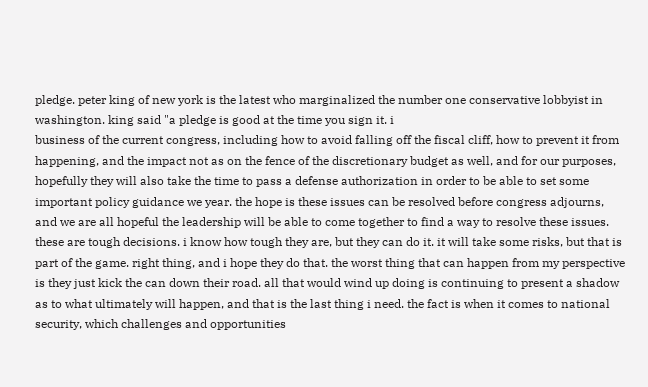pledge. peter king of new york is the latest who marginalized the number one conservative lobbyist in washington. king said "a pledge is good at the time you sign it. i
business of the current congress, including how to avoid falling off the fiscal cliff, how to prevent it from happening, and the impact not as on the fence of the discretionary budget as well, and for our purposes, hopefully they will also take the time to pass a defense authorization in order to be able to set some important policy guidance we year. the hope is these issues can be resolved before congress adjourns, and we are all hopeful the leadership will be able to come together to find a way to resolve these issues. these are tough decisions. i know how tough they are, but they can do it. it will take some risks, but that is part of the game. right thing, and i hope they do that. the worst thing that can happen from my perspective is they just kick the can down their road. all that would wind up doing is continuing to present a shadow as to what ultimately will happen, and that is the last thing i need. the fact is when it comes to national security, which challenges and opportunities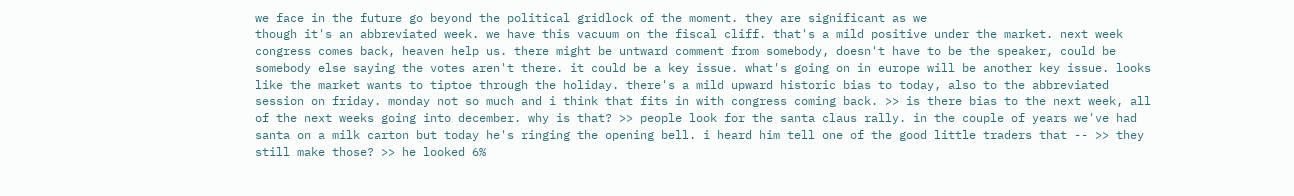we face in the future go beyond the political gridlock of the moment. they are significant as we
though it's an abbreviated week. we have this vacuum on the fiscal cliff. that's a mild positive under the market. next week congress comes back, heaven help us. there might be untward comment from somebody, doesn't have to be the speaker, could be somebody else saying the votes aren't there. it could be a key issue. what's going on in europe will be another key issue. looks like the market wants to tiptoe through the holiday. there's a mild upward historic bias to today, also to the abbreviated session on friday. monday not so much and i think that fits in with congress coming back. >> is there bias to the next week, all of the next weeks going into december. why is that? >> people look for the santa claus rally. in the couple of years we've had santa on a milk carton but today he's ringing the opening bell. i heard him tell one of the good little traders that -- >> they still make those? >> he looked 6%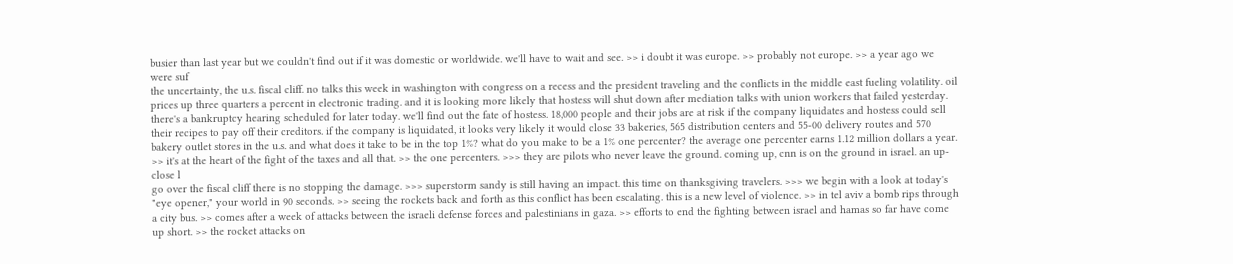busier than last year but we couldn't find out if it was domestic or worldwide. we'll have to wait and see. >> i doubt it was europe. >> probably not europe. >> a year ago we were suf
the uncertainty, the u.s. fiscal cliff. no talks this week in washington with congress on a recess and the president traveling and the conflicts in the middle east fueling volatility. oil prices up three quarters a percent in electronic trading. and it is looking more likely that hostess will shut down after mediation talks with union workers that failed yesterday. there's a bankruptcy hearing scheduled for later today. we'll find out the fate of hostess. 18,000 people and their jobs are at risk if the company liquidates and hostess could sell their recipes to pay off their creditors. if the company is liquidated, it looks very likely it would close 33 bakeries, 565 distribution centers and 55-00 delivery routes and 570 bakery outlet stores in the u.s. and what does it take to be in the top 1%? what do you make to be a 1% one percenter? the average one percenter earns 1.12 million dollars a year. >> it's at the heart of the fight of the taxes and all that. >> the one percenters. >>> they are pilots who never leave the ground. coming up, cnn is on the ground in israel. an up-close l
go over the fiscal cliff there is no stopping the damage. >>> superstorm sandy is still having an impact. this time on thanksgiving travelers. >>> we begin with a look at today's "eye opener," your world in 90 seconds. >> seeing the rockets back and forth as this conflict has been escalating. this is a new level of violence. >> in tel aviv a bomb rips through a city bus. >> comes after a week of attacks between the israeli defense forces and palestinians in gaza. >> efforts to end the fighting between israel and hamas so far have come up short. >> the rocket attacks on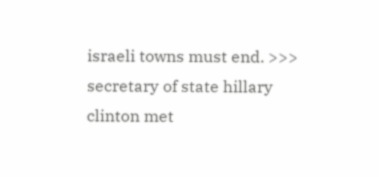israeli towns must end. >>> secretary of state hillary clinton met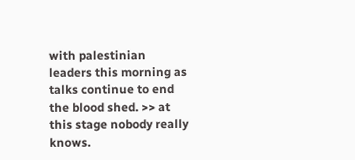with palestinian leaders this morning as talks continue to end the blood shed. >> at this stage nobody really knows.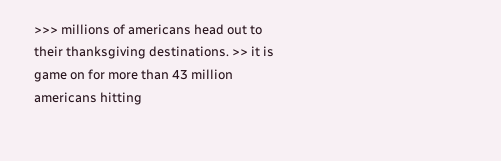>>> millions of americans head out to their thanksgiving destinations. >> it is game on for more than 43 million americans hitting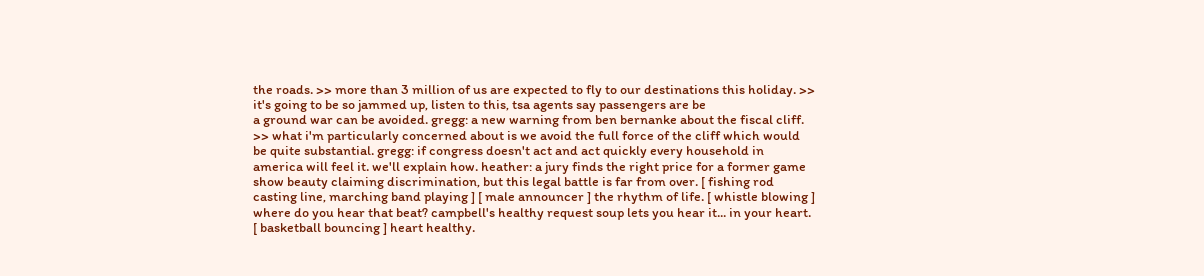the roads. >> more than 3 million of us are expected to fly to our destinations this holiday. >> it's going to be so jammed up, listen to this, tsa agents say passengers are be
a ground war can be avoided. gregg: a new warning from ben bernanke about the fiscal cliff. >> what i'm particularly concerned about is we avoid the full force of the cliff which would be quite substantial. gregg: if congress doesn't act and act quickly every household in america will feel it. we'll explain how. heather: a jury finds the right price for a former game show beauty claiming discrimination, but this legal battle is far from over. [ fishing rod casting line, marching band playing ] [ male announcer ] the rhythm of life. [ whistle blowing ] where do you hear that beat? campbell's healthy request soup lets you hear it... in your heart. [ basketball bouncing ] heart healthy.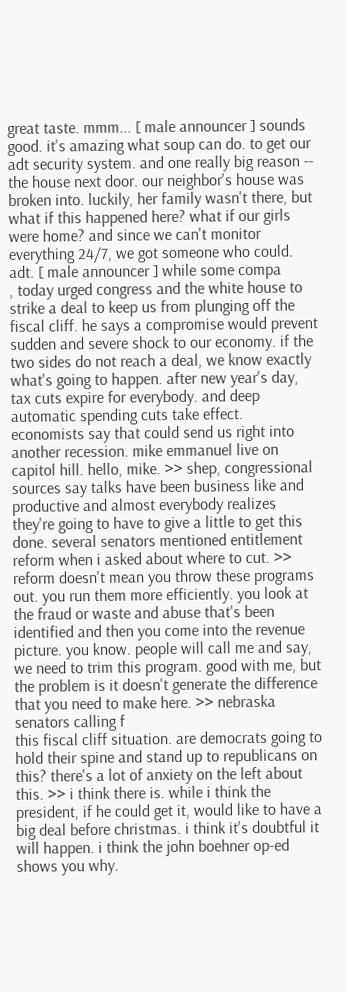great taste. mmm... [ male announcer ] sounds good. it's amazing what soup can do. to get our adt security system. and one really big reason -- the house next door. our neighbor's house was broken into. luckily, her family wasn't there, but what if this happened here? what if our girls were home? and since we can't monitor everything 24/7, we got someone who could. adt. [ male announcer ] while some compa
, today urged congress and the white house to strike a deal to keep us from plunging off the fiscal cliff. he says a compromise would prevent sudden and severe shock to our economy. if the two sides do not reach a deal, we know exactly what's going to happen. after new year's day, tax cuts expire for everybody. and deep automatic spending cuts take effect. economists say that could send us right into another recession. mike emmanuel live on capitol hill. hello, mike. >> shep, congressional sources say talks have been business like and productive and almost everybody realizes they're going to have to give a little to get this done. several senators mentioned entitlement reform when i asked about where to cut. >> reform doesn't mean you throw these programs out. you run them more efficiently. you look at the fraud or waste and abuse that's been identified and then you come into the revenue picture. you know. people will call me and say, we need to trim this program. good with me, but the problem is it doesn't generate the difference that you need to make here. >> nebraska senators calling f
this fiscal cliff situation. are democrats going to hold their spine and stand up to republicans on this? there's a lot of anxiety on the left about this. >> i think there is. while i think the president, if he could get it, would like to have a big deal before christmas. i think it's doubtful it will happen. i think the john boehner op-ed shows you why.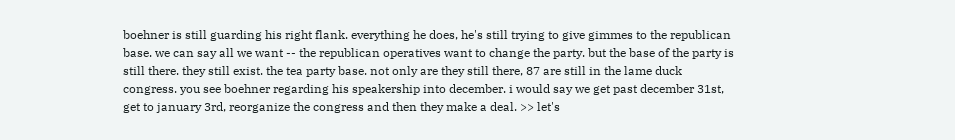boehner is still guarding his right flank. everything he does, he's still trying to give gimmes to the republican base. we can say all we want -- the republican operatives want to change the party. but the base of the party is still there. they still exist. the tea party base. not only are they still there, 87 are still in the lame duck congress. you see boehner regarding his speakership into december. i would say we get past december 31st, get to january 3rd, reorganize the congress and then they make a deal. >> let's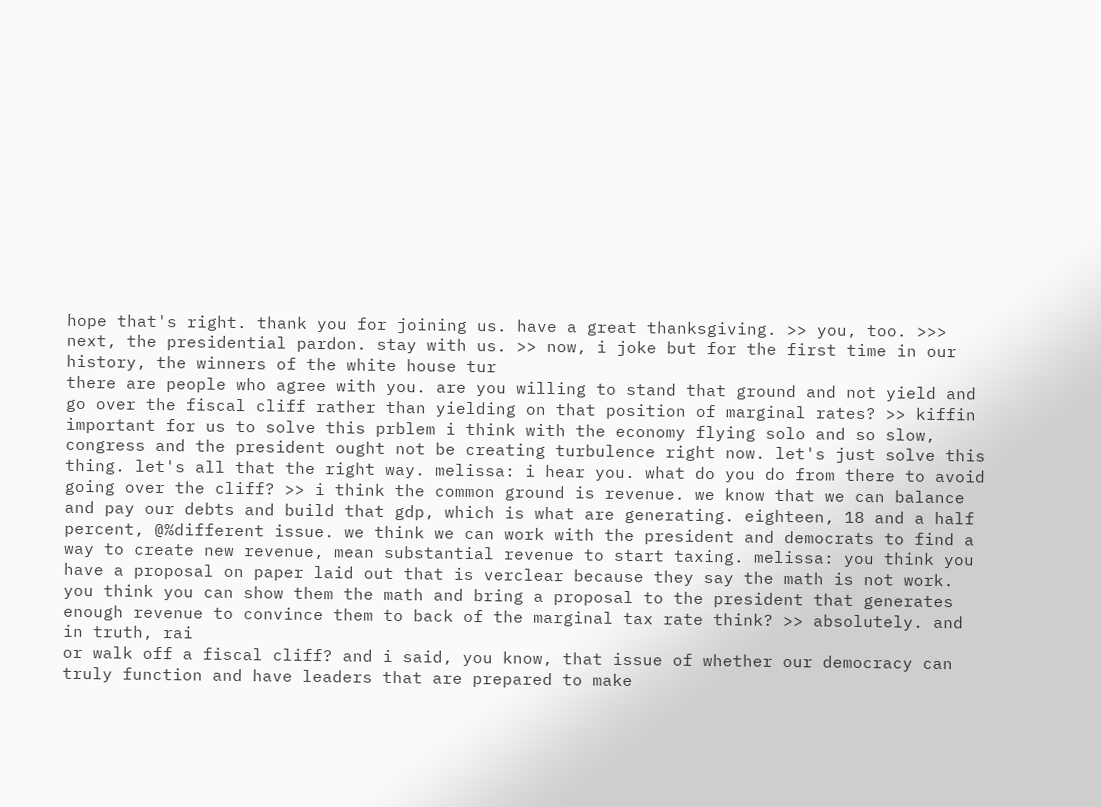hope that's right. thank you for joining us. have a great thanksgiving. >> you, too. >>> next, the presidential pardon. stay with us. >> now, i joke but for the first time in our history, the winners of the white house tur
there are people who agree with you. are you willing to stand that ground and not yield and go over the fiscal cliff rather than yielding on that position of marginal rates? >> kiffin important for us to solve this prblem i think with the economy flying solo and so slow, congress and the president ought not be creating turbulence right now. let's just solve this thing. let's all that the right way. melissa: i hear you. what do you do from there to avoid going over the cliff? >> i think the common ground is revenue. we know that we can balance and pay our debts and build that gdp, which is what are generating. eighteen, 18 and a half percent, @%different issue. we think we can work with the president and democrats to find a way to create new revenue, mean substantial revenue to start taxing. melissa: you think you have a proposal on paper laid out that is verclear because they say the math is not work. you think you can show them the math and bring a proposal to the president that generates enough revenue to convince them to back of the marginal tax rate think? >> absolutely. and in truth, rai
or walk off a fiscal cliff? and i said, you know, that issue of whether our democracy can truly function and have leaders that are prepared to make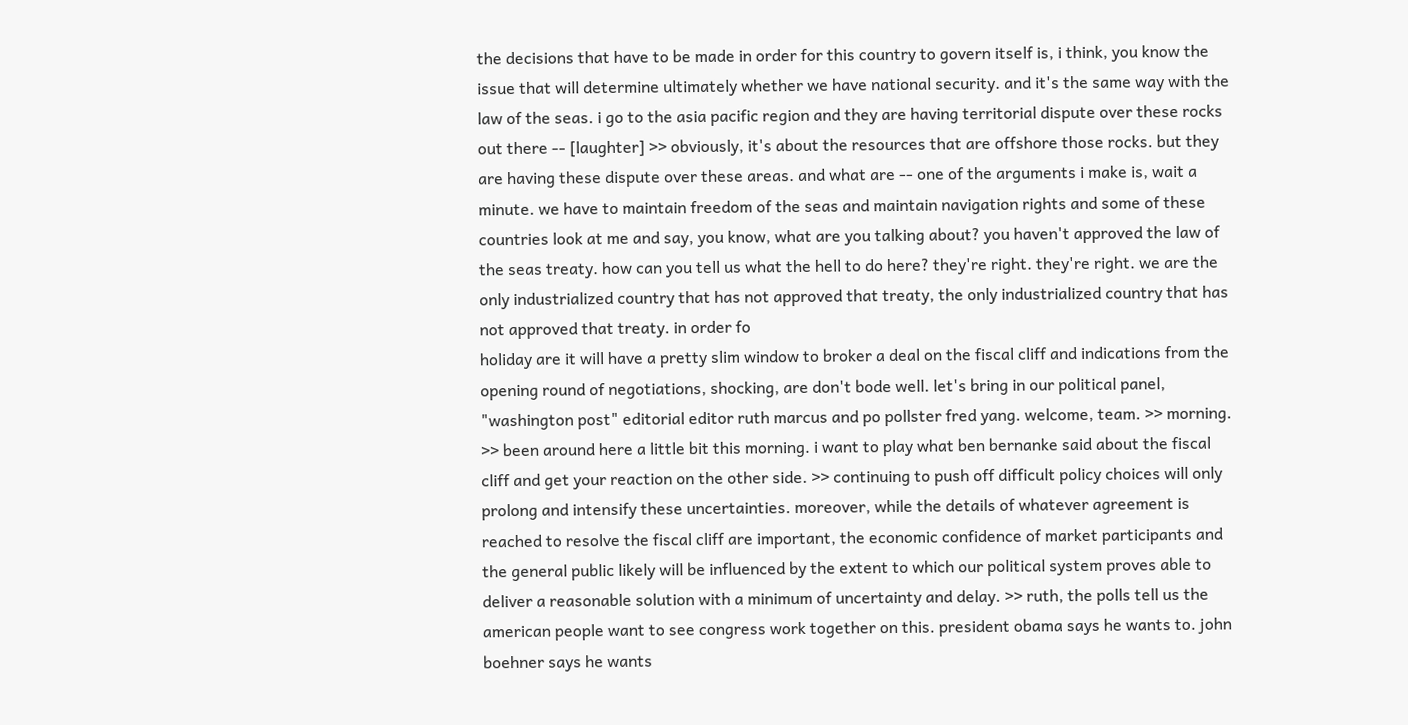the decisions that have to be made in order for this country to govern itself is, i think, you know the issue that will determine ultimately whether we have national security. and it's the same way with the law of the seas. i go to the asia pacific region and they are having territorial dispute over these rocks out there -- [laughter] >> obviously, it's about the resources that are offshore those rocks. but they are having these dispute over these areas. and what are -- one of the arguments i make is, wait a minute. we have to maintain freedom of the seas and maintain navigation rights and some of these countries look at me and say, you know, what are you talking about? you haven't approved the law of the seas treaty. how can you tell us what the hell to do here? they're right. they're right. we are the only industrialized country that has not approved that treaty, the only industrialized country that has not approved that treaty. in order fo
holiday are it will have a pretty slim window to broker a deal on the fiscal cliff and indications from the opening round of negotiations, shocking, are don't bode well. let's bring in our political panel, "washington post" editorial editor ruth marcus and po pollster fred yang. welcome, team. >> morning. >> been around here a little bit this morning. i want to play what ben bernanke said about the fiscal cliff and get your reaction on the other side. >> continuing to push off difficult policy choices will only prolong and intensify these uncertainties. moreover, while the details of whatever agreement is reached to resolve the fiscal cliff are important, the economic confidence of market participants and the general public likely will be influenced by the extent to which our political system proves able to deliver a reasonable solution with a minimum of uncertainty and delay. >> ruth, the polls tell us the american people want to see congress work together on this. president obama says he wants to. john boehner says he wants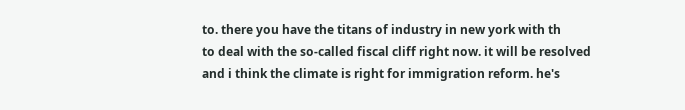to. there you have the titans of industry in new york with th
to deal with the so-called fiscal cliff right now. it will be resolved and i think the climate is right for immigration reform. he's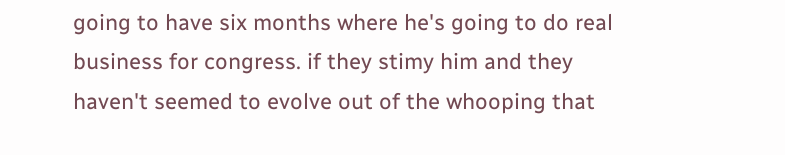going to have six months where he's going to do real business for congress. if they stimy him and they haven't seemed to evolve out of the whooping that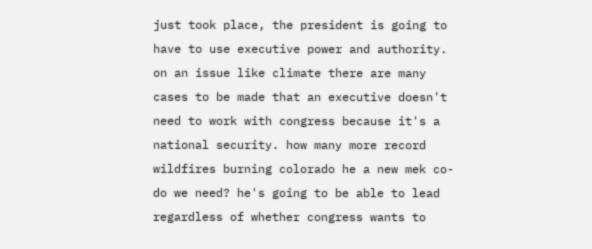just took place, the president is going to have to use executive power and authority. on an issue like climate there are many cases to be made that an executive doesn't need to work with congress because it's a national security. how many more record wildfires burning colorado he a new mek co-do we need? he's going to be able to lead regardless of whether congress wants to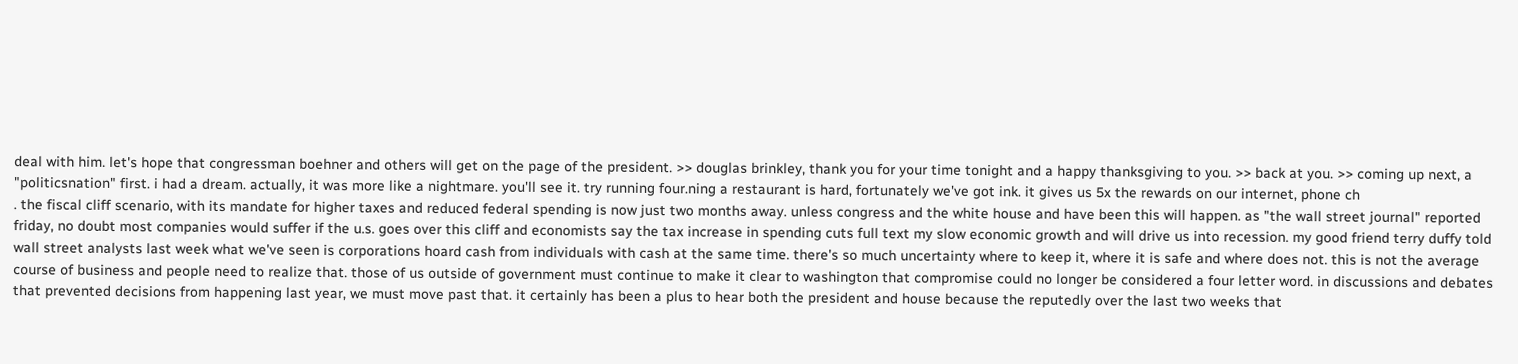deal with him. let's hope that congressman boehner and others will get on the page of the president. >> douglas brinkley, thank you for your time tonight and a happy thanksgiving to you. >> back at you. >> coming up next, a "politicsnation" first. i had a dream. actually, it was more like a nightmare. you'll see it. try running four.ning a restaurant is hard, fortunately we've got ink. it gives us 5x the rewards on our internet, phone ch
. the fiscal cliff scenario, with its mandate for higher taxes and reduced federal spending is now just two months away. unless congress and the white house and have been this will happen. as "the wall street journal" reported friday, no doubt most companies would suffer if the u.s. goes over this cliff and economists say the tax increase in spending cuts full text my slow economic growth and will drive us into recession. my good friend terry duffy told wall street analysts last week what we've seen is corporations hoard cash from individuals with cash at the same time. there's so much uncertainty where to keep it, where it is safe and where does not. this is not the average course of business and people need to realize that. those of us outside of government must continue to make it clear to washington that compromise could no longer be considered a four letter word. in discussions and debates that prevented decisions from happening last year, we must move past that. it certainly has been a plus to hear both the president and house because the reputedly over the last two weeks that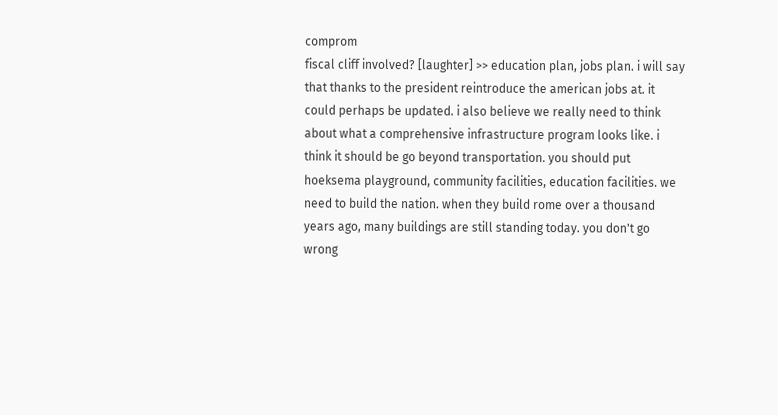comprom
fiscal cliff involved? [laughter] >> education plan, jobs plan. i will say that thanks to the president reintroduce the american jobs at. it could perhaps be updated. i also believe we really need to think about what a comprehensive infrastructure program looks like. i think it should be go beyond transportation. you should put hoeksema playground, community facilities, education facilities. we need to build the nation. when they build rome over a thousand years ago, many buildings are still standing today. you don't go wrong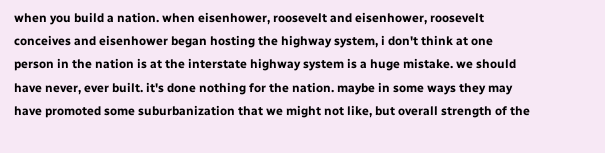when you build a nation. when eisenhower, roosevelt and eisenhower, roosevelt conceives and eisenhower began hosting the highway system, i don't think at one person in the nation is at the interstate highway system is a huge mistake. we should have never, ever built. it's done nothing for the nation. maybe in some ways they may have promoted some suburbanization that we might not like, but overall strength of the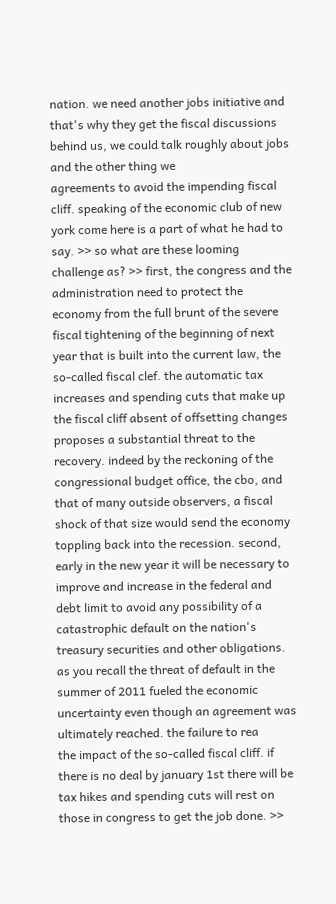nation. we need another jobs initiative and that's why they get the fiscal discussions behind us, we could talk roughly about jobs and the other thing we
agreements to avoid the impending fiscal cliff. speaking of the economic club of new york come here is a part of what he had to say. >> so what are these looming challenge as? >> first, the congress and the administration need to protect the economy from the full brunt of the severe fiscal tightening of the beginning of next year that is built into the current law, the so-called fiscal clef. the automatic tax increases and spending cuts that make up the fiscal cliff absent of offsetting changes proposes a substantial threat to the recovery. indeed by the reckoning of the congressional budget office, the cbo, and that of many outside observers, a fiscal shock of that size would send the economy toppling back into the recession. second, early in the new year it will be necessary to improve and increase in the federal and debt limit to avoid any possibility of a catastrophic default on the nation's treasury securities and other obligations. as you recall the threat of default in the summer of 2011 fueled the economic uncertainty even though an agreement was ultimately reached. the failure to rea
the impact of the so-called fiscal cliff. if there is no deal by january 1st there will be tax hikes and spending cuts will rest on those in congress to get the job done. >>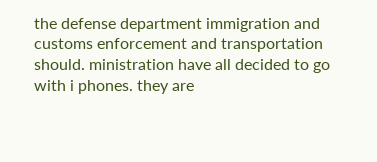the defense department immigration and customs enforcement and transportation should. ministration have all decided to go with i phones. they are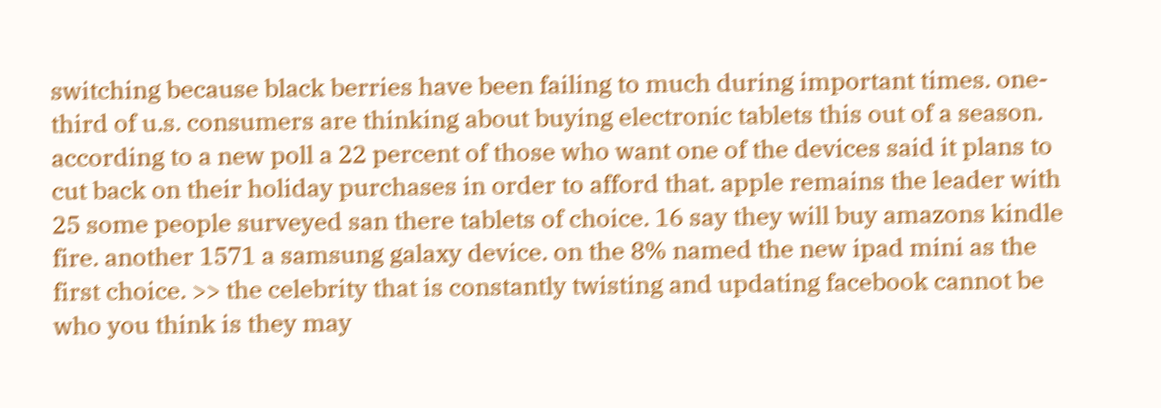switching because black berries have been failing to much during important times. one-third of u.s. consumers are thinking about buying electronic tablets this out of a season. according to a new poll a 22 percent of those who want one of the devices said it plans to cut back on their holiday purchases in order to afford that. apple remains the leader with 25 some people surveyed san there tablets of choice. 16 say they will buy amazons kindle fire. another 1571 a samsung galaxy device. on the 8% named the new ipad mini as the first choice. >> the celebrity that is constantly twisting and updating facebook cannot be who you think is they may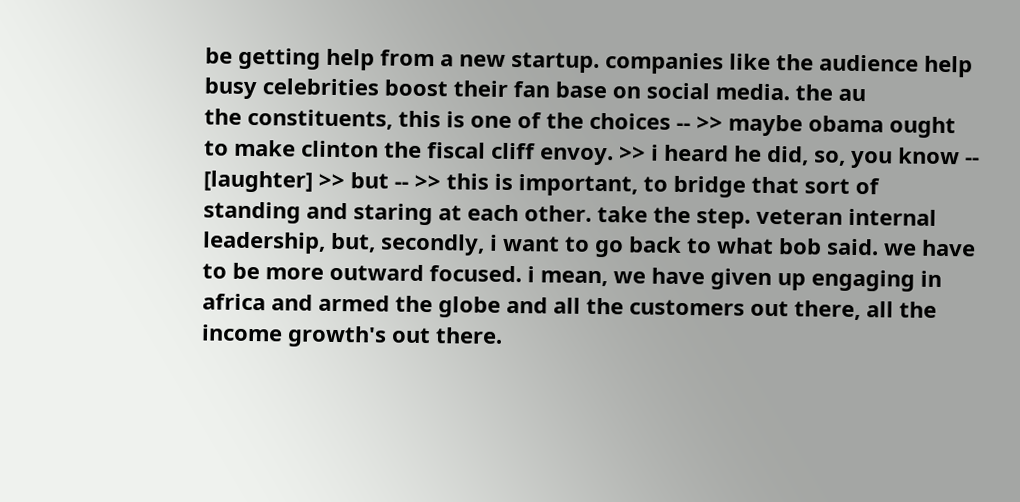be getting help from a new startup. companies like the audience help busy celebrities boost their fan base on social media. the au
the constituents, this is one of the choices -- >> maybe obama ought to make clinton the fiscal cliff envoy. >> i heard he did, so, you know -- [laughter] >> but -- >> this is important, to bridge that sort of standing and staring at each other. take the step. veteran internal leadership, but, secondly, i want to go back to what bob said. we have to be more outward focused. i mean, we have given up engaging in africa and armed the globe and all the customers out there, all the income growth's out there.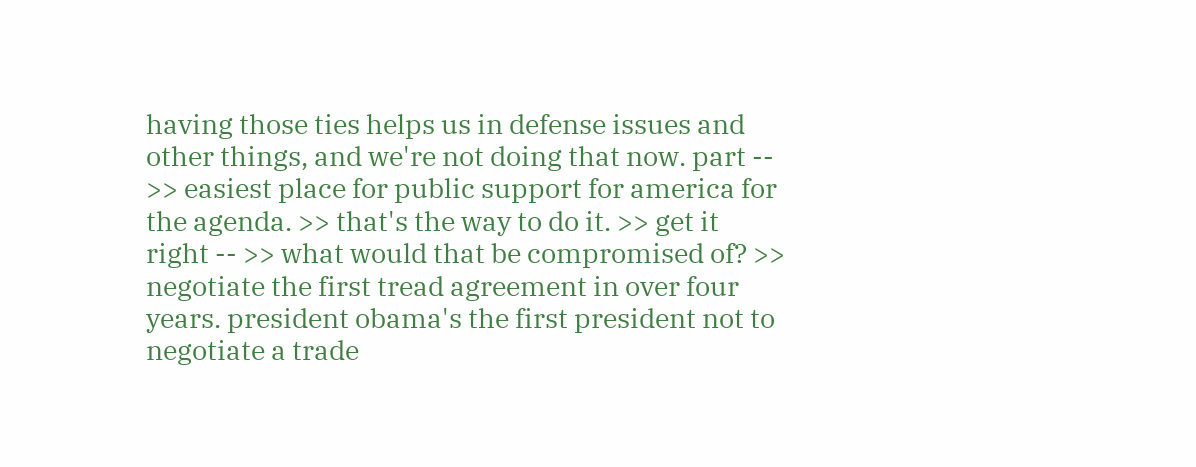having those ties helps us in defense issues and other things, and we're not doing that now. part -- >> easiest place for public support for america for the agenda. >> that's the way to do it. >> get it right -- >> what would that be compromised of? >> negotiate the first tread agreement in over four years. president obama's the first president not to negotiate a trade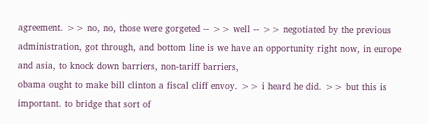agreement. >> no, no, those were gorgeted -- >> well -- >> negotiated by the previous administration, got through, and bottom line is we have an opportunity right now, in europe and asia, to knock down barriers, non-tariff barriers,
obama ought to make bill clinton a fiscal cliff envoy. >> i heard he did. >> but this is important. to bridge that sort of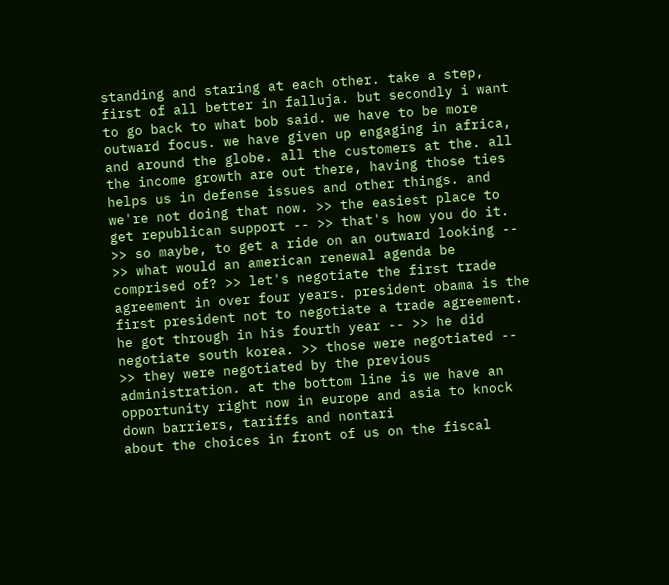standing and staring at each other. take a step, first of all better in falluja. but secondly i want to go back to what bob said. we have to be more outward focus. we have given up engaging in africa, and around the globe. all the customers at the. all the income growth are out there, having those ties helps us in defense issues and other things. and we're not doing that now. >> the easiest place to get republican support -- >> that's how you do it. >> so maybe, to get a ride on an outward looking -- >> what would an american renewal agenda be comprised of? >> let's negotiate the first trade agreement in over four years. president obama is the first president not to negotiate a trade agreement. he got through in his fourth year -- >> he did negotiate south korea. >> those were negotiated -- >> they were negotiated by the previous administration. at the bottom line is we have an opportunity right now in europe and asia to knock down barriers, tariffs and nontari
about the choices in front of us on the fiscal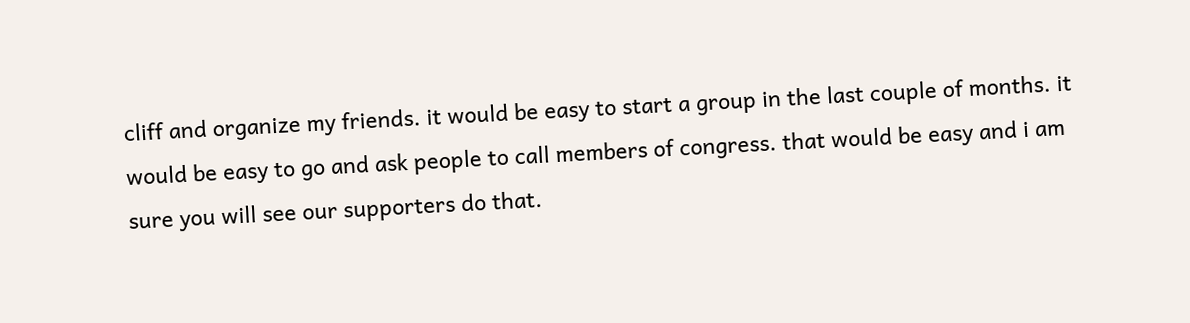cliff and organize my friends. it would be easy to start a group in the last couple of months. it would be easy to go and ask people to call members of congress. that would be easy and i am sure you will see our supporters do that.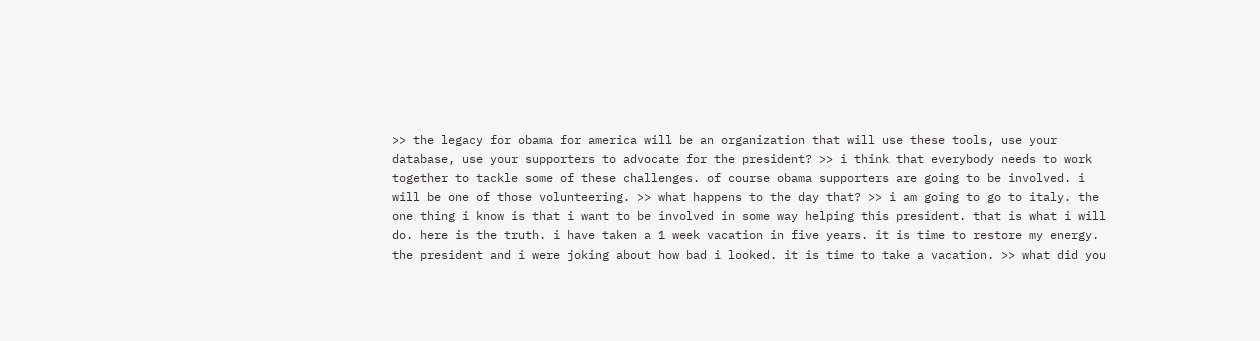>> the legacy for obama for america will be an organization that will use these tools, use your database, use your supporters to advocate for the president? >> i think that everybody needs to work together to tackle some of these challenges. of course obama supporters are going to be involved. i will be one of those volunteering. >> what happens to the day that? >> i am going to go to italy. the one thing i know is that i want to be involved in some way helping this president. that is what i will do. here is the truth. i have taken a 1 week vacation in five years. it is time to restore my energy. the president and i were joking about how bad i looked. it is time to take a vacation. >> what did you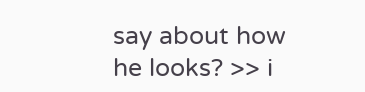say about how he looks? >> i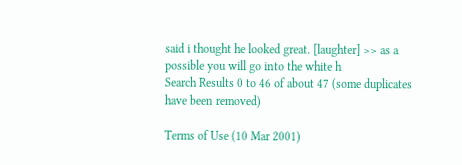said i thought he looked great. [laughter] >> as a possible you will go into the white h
Search Results 0 to 46 of about 47 (some duplicates have been removed)

Terms of Use (10 Mar 2001)